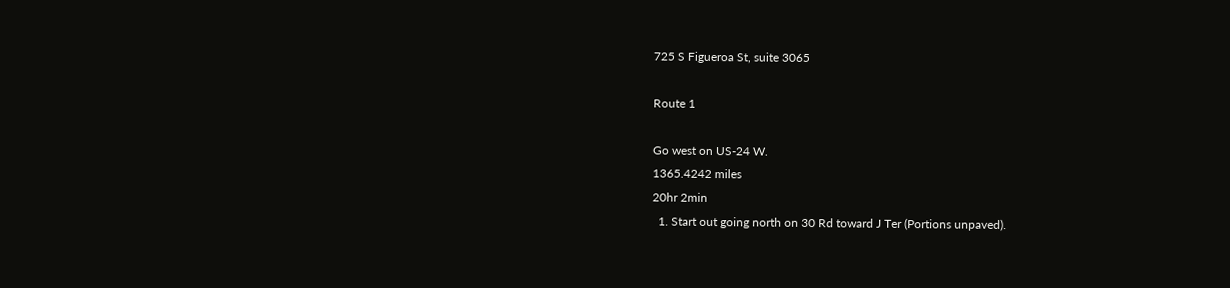725 S Figueroa St, suite 3065

Route 1

Go west on US-24 W.
1365.4242 miles
20hr 2min
  1. Start out going north on 30 Rd toward J Ter (Portions unpaved).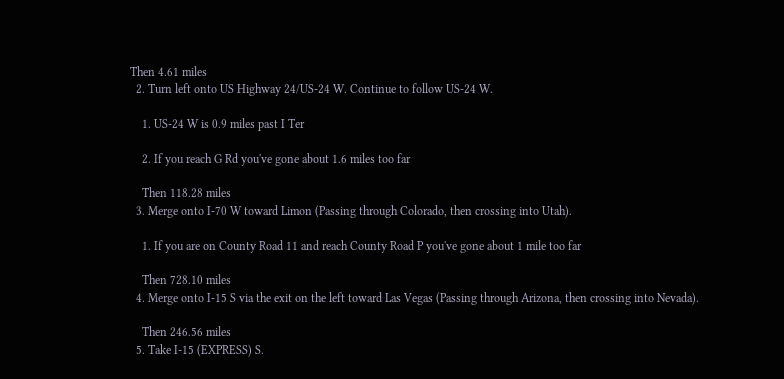Then 4.61 miles
  2. Turn left onto US Highway 24/US-24 W. Continue to follow US-24 W.

    1. US-24 W is 0.9 miles past I Ter

    2. If you reach G Rd you've gone about 1.6 miles too far

    Then 118.28 miles
  3. Merge onto I-70 W toward Limon (Passing through Colorado, then crossing into Utah).

    1. If you are on County Road 11 and reach County Road P you've gone about 1 mile too far

    Then 728.10 miles
  4. Merge onto I-15 S via the exit on the left toward Las Vegas (Passing through Arizona, then crossing into Nevada).

    Then 246.56 miles
  5. Take I-15 (EXPRESS) S.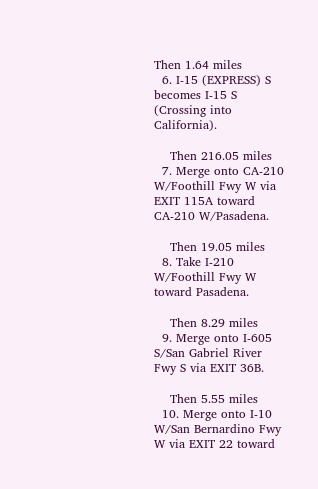Then 1.64 miles
  6. I-15 (EXPRESS) S becomes I-15 S (Crossing into California).

    Then 216.05 miles
  7. Merge onto CA-210 W/Foothill Fwy W via EXIT 115A toward CA-210 W/Pasadena.

    Then 19.05 miles
  8. Take I-210 W/Foothill Fwy W toward Pasadena.

    Then 8.29 miles
  9. Merge onto I-605 S/San Gabriel River Fwy S via EXIT 36B.

    Then 5.55 miles
  10. Merge onto I-10 W/San Bernardino Fwy W via EXIT 22 toward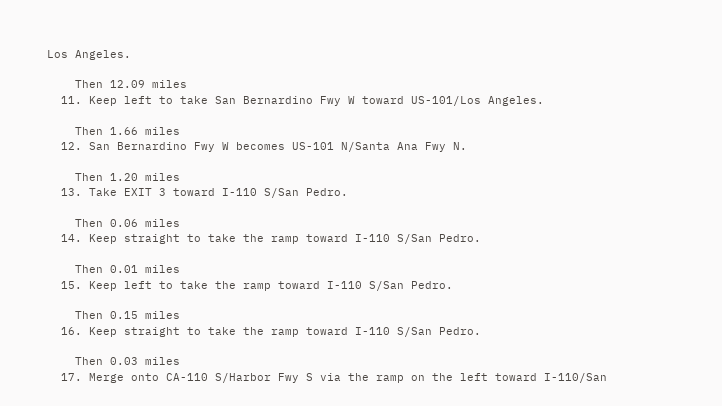Los Angeles.

    Then 12.09 miles
  11. Keep left to take San Bernardino Fwy W toward US-101/Los Angeles.

    Then 1.66 miles
  12. San Bernardino Fwy W becomes US-101 N/Santa Ana Fwy N.

    Then 1.20 miles
  13. Take EXIT 3 toward I-110 S/San Pedro.

    Then 0.06 miles
  14. Keep straight to take the ramp toward I-110 S/San Pedro.

    Then 0.01 miles
  15. Keep left to take the ramp toward I-110 S/San Pedro.

    Then 0.15 miles
  16. Keep straight to take the ramp toward I-110 S/San Pedro.

    Then 0.03 miles
  17. Merge onto CA-110 S/Harbor Fwy S via the ramp on the left toward I-110/San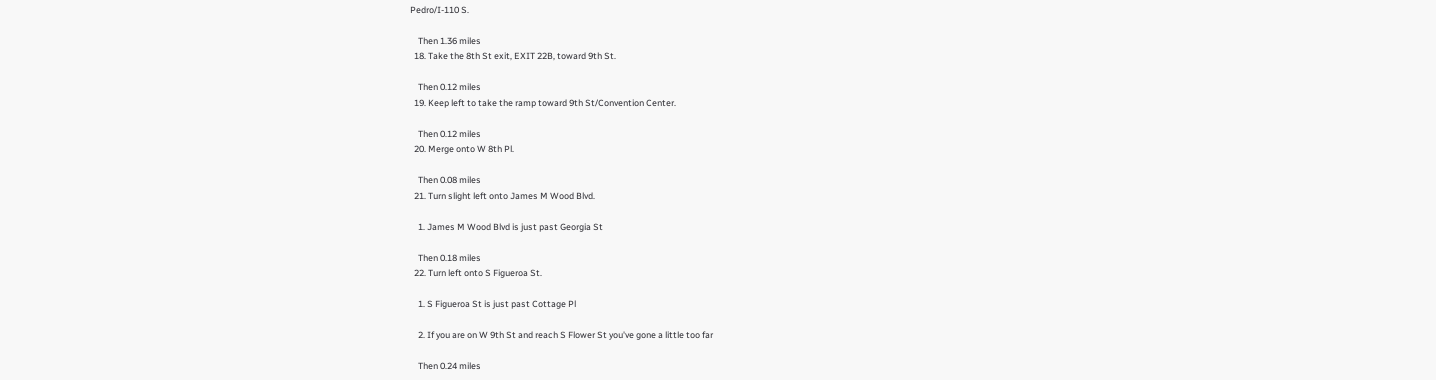Pedro/I-110 S.

    Then 1.36 miles
  18. Take the 8th St exit, EXIT 22B, toward 9th St.

    Then 0.12 miles
  19. Keep left to take the ramp toward 9th St/Convention Center.

    Then 0.12 miles
  20. Merge onto W 8th Pl.

    Then 0.08 miles
  21. Turn slight left onto James M Wood Blvd.

    1. James M Wood Blvd is just past Georgia St

    Then 0.18 miles
  22. Turn left onto S Figueroa St.

    1. S Figueroa St is just past Cottage Pl

    2. If you are on W 9th St and reach S Flower St you've gone a little too far

    Then 0.24 miles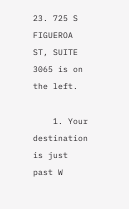23. 725 S FIGUEROA ST, SUITE 3065 is on the left.

    1. Your destination is just past W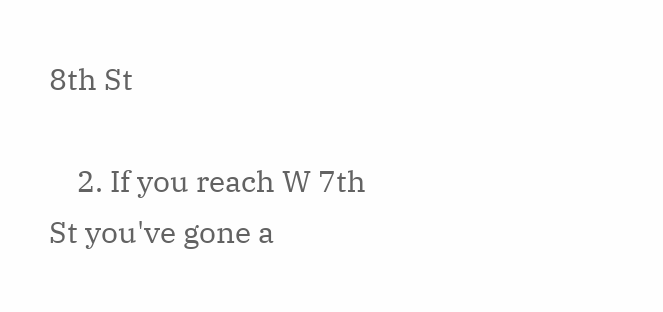8th St

    2. If you reach W 7th St you've gone a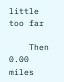little too far

    Then 0.00 miles